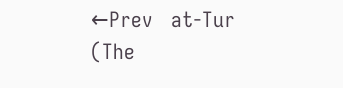←Prev   at-Tur (The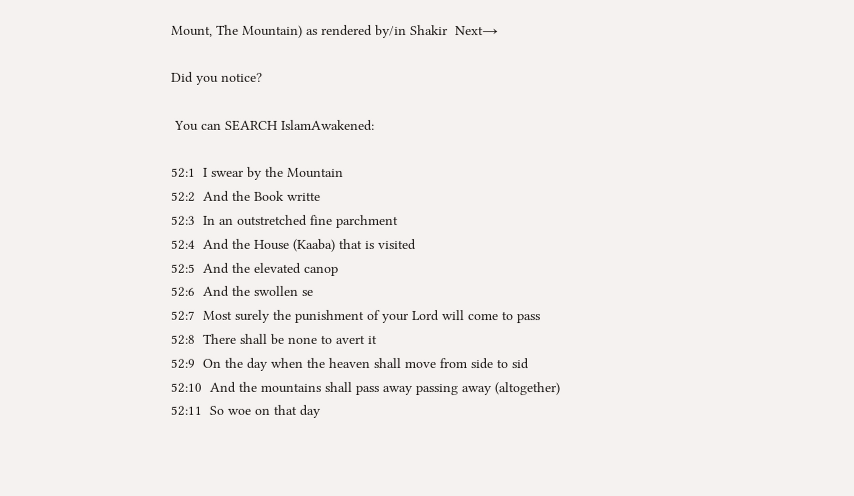Mount, The Mountain) as rendered by/in Shakir  Next→

Did you notice?

 You can SEARCH IslamAwakened:

52:1  I swear by the Mountain
52:2  And the Book writte
52:3  In an outstretched fine parchment
52:4  And the House (Kaaba) that is visited
52:5  And the elevated canop
52:6  And the swollen se
52:7  Most surely the punishment of your Lord will come to pass
52:8  There shall be none to avert it
52:9  On the day when the heaven shall move from side to sid
52:10  And the mountains shall pass away passing away (altogether)
52:11  So woe on that day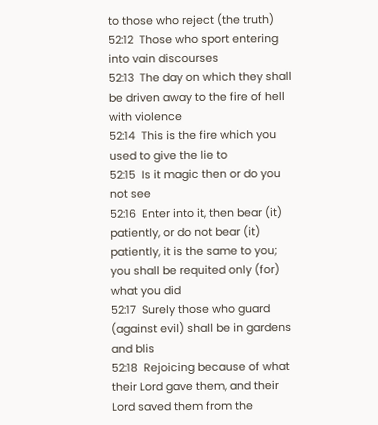to those who reject (the truth)
52:12  Those who sport entering into vain discourses
52:13  The day on which they shall be driven away to the fire of hell with violence
52:14  This is the fire which you used to give the lie to
52:15  Is it magic then or do you not see
52:16  Enter into it, then bear (it) patiently, or do not bear (it) patiently, it is the same to you; you shall be requited only (for) what you did
52:17  Surely those who guard (against evil) shall be in gardens and blis
52:18  Rejoicing because of what their Lord gave them, and their Lord saved them from the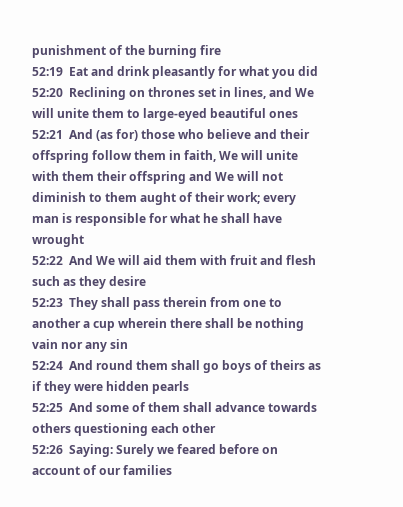punishment of the burning fire
52:19  Eat and drink pleasantly for what you did
52:20  Reclining on thrones set in lines, and We will unite them to large-eyed beautiful ones
52:21  And (as for) those who believe and their offspring follow them in faith, We will unite with them their offspring and We will not diminish to them aught of their work; every man is responsible for what he shall have wrought
52:22  And We will aid them with fruit and flesh such as they desire
52:23  They shall pass therein from one to another a cup wherein there shall be nothing vain nor any sin
52:24  And round them shall go boys of theirs as if they were hidden pearls
52:25  And some of them shall advance towards others questioning each other
52:26  Saying: Surely we feared before on account of our families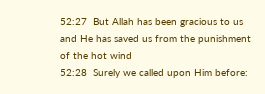52:27  But Allah has been gracious to us and He has saved us from the punishment of the hot wind
52:28  Surely we called upon Him before: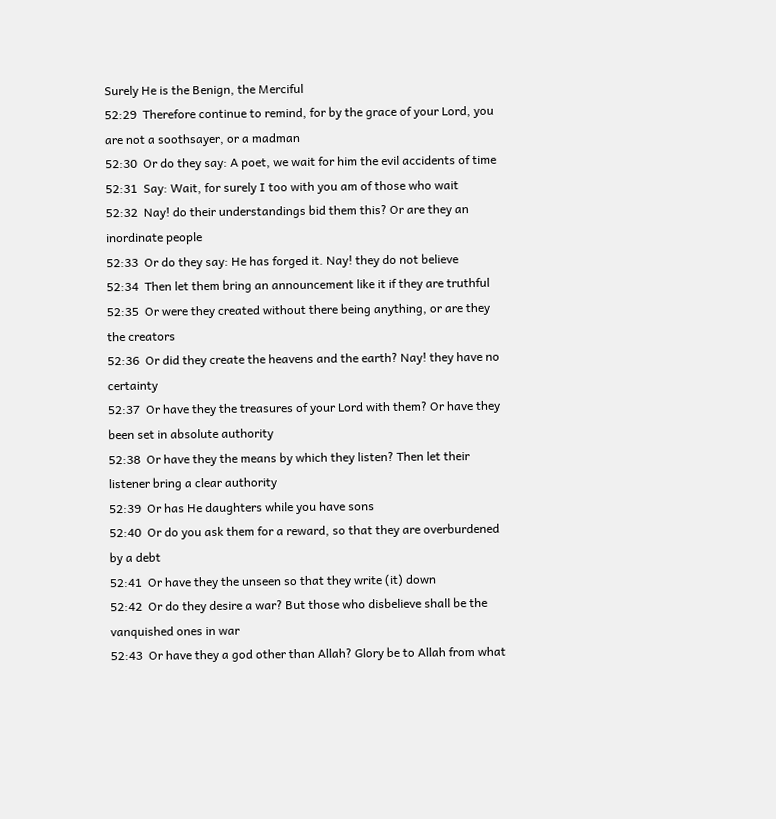Surely He is the Benign, the Merciful
52:29  Therefore continue to remind, for by the grace of your Lord, you are not a soothsayer, or a madman
52:30  Or do they say: A poet, we wait for him the evil accidents of time
52:31  Say: Wait, for surely I too with you am of those who wait
52:32  Nay! do their understandings bid them this? Or are they an inordinate people
52:33  Or do they say: He has forged it. Nay! they do not believe
52:34  Then let them bring an announcement like it if they are truthful
52:35  Or were they created without there being anything, or are they the creators
52:36  Or did they create the heavens and the earth? Nay! they have no certainty
52:37  Or have they the treasures of your Lord with them? Or have they been set in absolute authority
52:38  Or have they the means by which they listen? Then let their listener bring a clear authority
52:39  Or has He daughters while you have sons
52:40  Or do you ask them for a reward, so that they are overburdened by a debt
52:41  Or have they the unseen so that they write (it) down
52:42  Or do they desire a war? But those who disbelieve shall be the vanquished ones in war
52:43  Or have they a god other than Allah? Glory be to Allah from what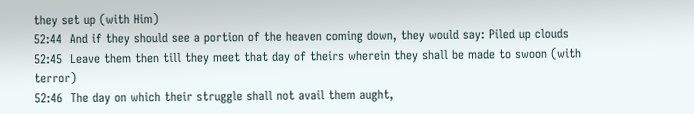they set up (with Him)
52:44  And if they should see a portion of the heaven coming down, they would say: Piled up clouds
52:45  Leave them then till they meet that day of theirs wherein they shall be made to swoon (with terror)
52:46  The day on which their struggle shall not avail them aught,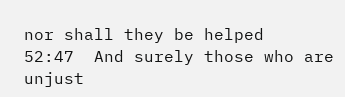nor shall they be helped
52:47  And surely those who are unjust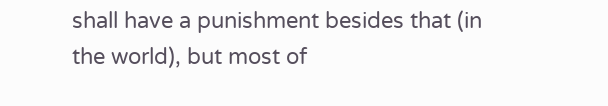shall have a punishment besides that (in the world), but most of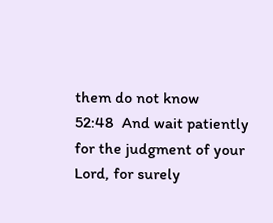them do not know
52:48  And wait patiently for the judgment of your Lord, for surely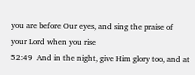you are before Our eyes, and sing the praise of your Lord when you rise
52:49  And in the night, give Him glory too, and at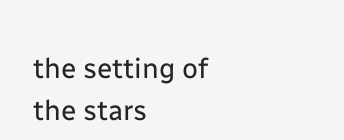the setting of the stars